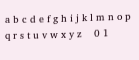a b c d e f g h i j k l m n o p q r s t u v w x y z    0 1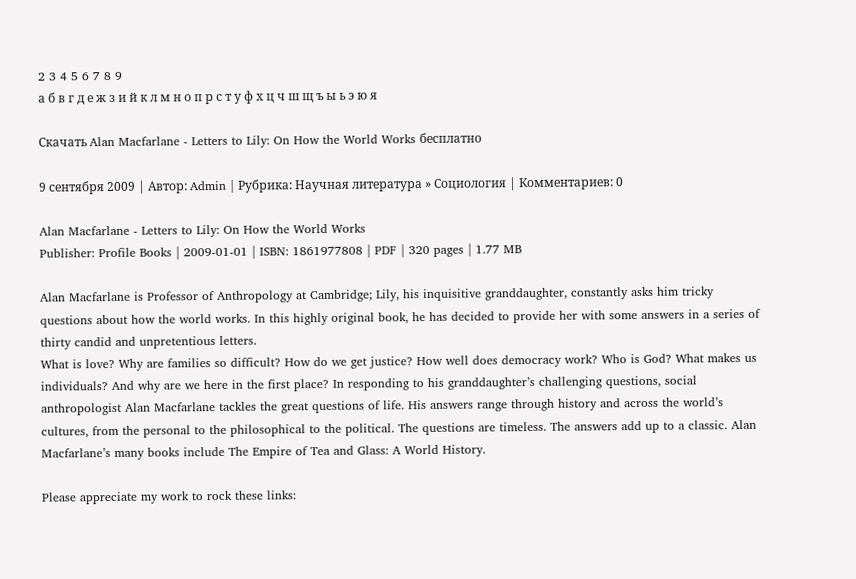2 3 4 5 6 7 8 9
а б в г д е ж з и й к л м н о п р с т у ф х ц ч ш щ ъ ы ь э ю я

Скачать Alan Macfarlane - Letters to Lily: On How the World Works бесплатно

9 сентября 2009 | Автор: Admin | Рубрика: Научная литература » Социология | Комментариев: 0

Alan Macfarlane - Letters to Lily: On How the World Works
Publisher: Profile Books | 2009-01-01 | ISBN: 1861977808 | PDF | 320 pages | 1.77 MB

Alan Macfarlane is Professor of Anthropology at Cambridge; Lily, his inquisitive granddaughter, constantly asks him tricky questions about how the world works. In this highly original book, he has decided to provide her with some answers in a series of thirty candid and unpretentious letters.
What is love? Why are families so difficult? How do we get justice? How well does democracy work? Who is God? What makes us individuals? And why are we here in the first place? In responding to his granddaughter’s challenging questions, social anthropologist Alan Macfarlane tackles the great questions of life. His answers range through history and across the world’s cultures, from the personal to the philosophical to the political. The questions are timeless. The answers add up to a classic. Alan Macfarlane’s many books include The Empire of Tea and Glass: A World History.

Please appreciate my work to rock these links: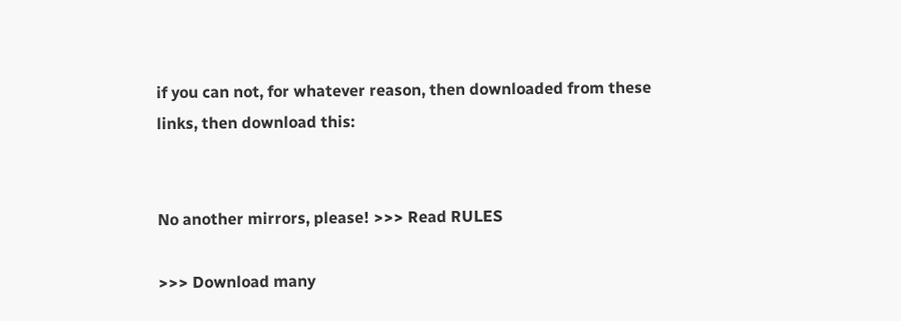if you can not, for whatever reason, then downloaded from these links, then download this:


No another mirrors, please! >>> Read RULES

>>> Download many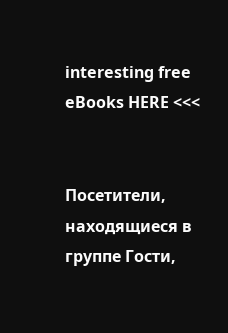interesting free eBooks HERE <<<


Посетители, находящиеся в группе Гости,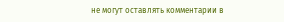не могут оставлять комментарии в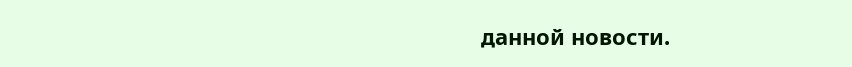данной новости.